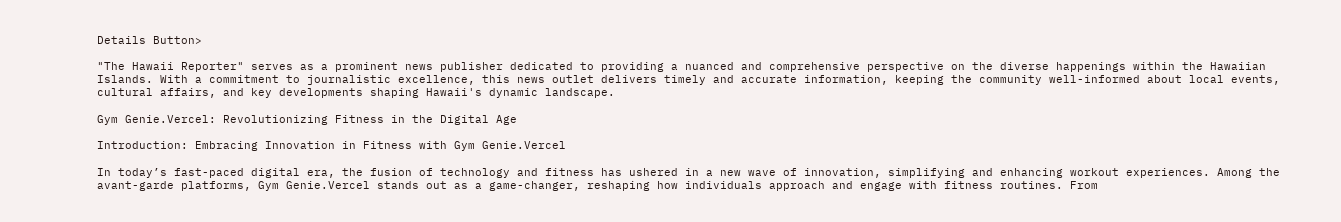Details Button>

"The Hawaii Reporter" serves as a prominent news publisher dedicated to providing a nuanced and comprehensive perspective on the diverse happenings within the Hawaiian Islands. With a commitment to journalistic excellence, this news outlet delivers timely and accurate information, keeping the community well-informed about local events, cultural affairs, and key developments shaping Hawaii's dynamic landscape.

Gym Genie.Vercel: Revolutionizing Fitness in the Digital Age

Introduction: Embracing Innovation in Fitness with Gym Genie.Vercel

In today’s fast-paced digital era, the fusion of technology and fitness has ushered in a new wave of innovation, simplifying and enhancing workout experiences. Among the avant-garde platforms, Gym Genie.Vercel stands out as a game-changer, reshaping how individuals approach and engage with fitness routines. From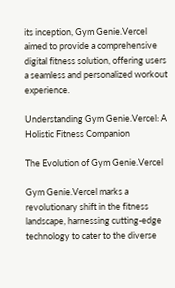its inception, Gym Genie.Vercel aimed to provide a comprehensive digital fitness solution, offering users a seamless and personalized workout experience.

Understanding Gym Genie.Vercel: A Holistic Fitness Companion

The Evolution of Gym Genie.Vercel

Gym Genie.Vercel marks a revolutionary shift in the fitness landscape, harnessing cutting-edge technology to cater to the diverse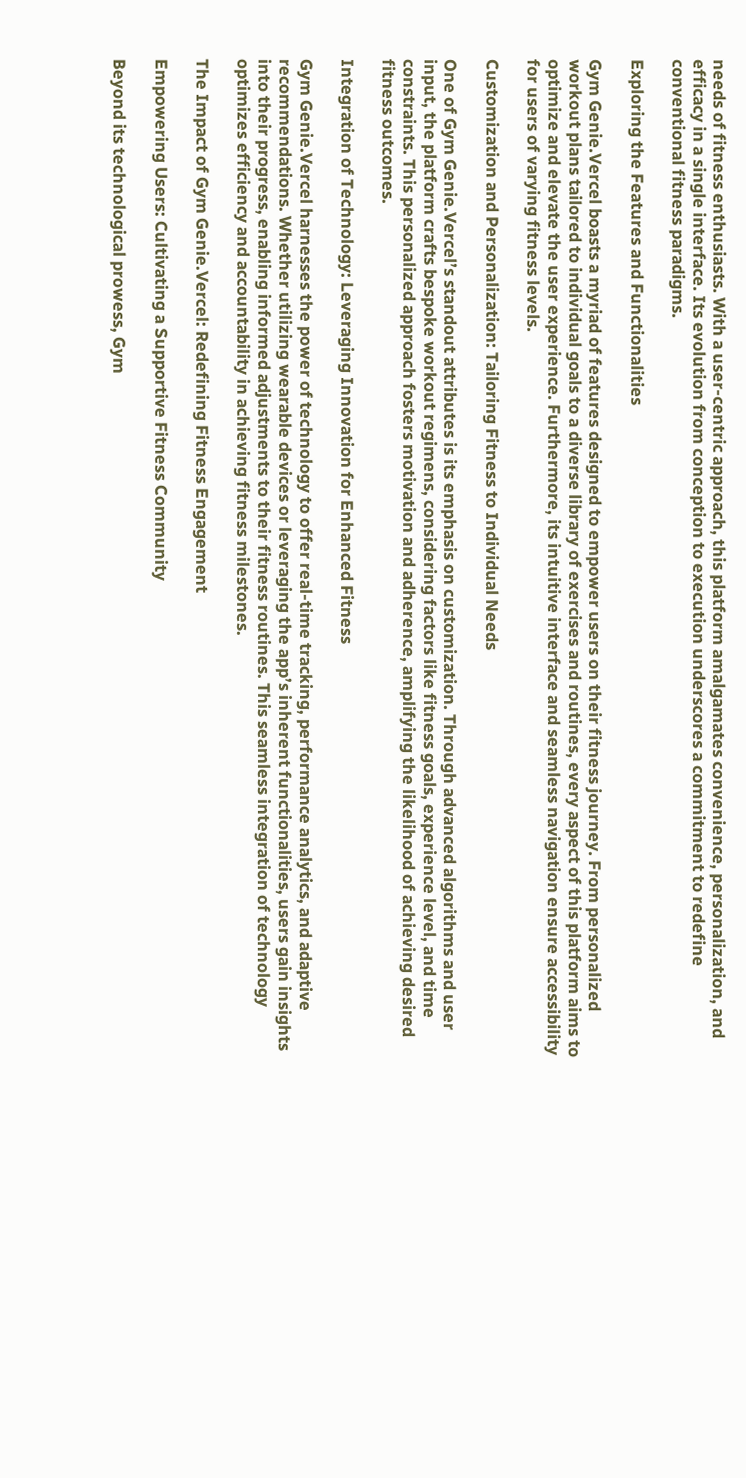needs of fitness enthusiasts. With a user-centric approach, this platform amalgamates convenience, personalization, and efficacy in a single interface. Its evolution from conception to execution underscores a commitment to redefine conventional fitness paradigms.

Exploring the Features and Functionalities

Gym Genie.Vercel boasts a myriad of features designed to empower users on their fitness journey. From personalized workout plans tailored to individual goals to a diverse library of exercises and routines, every aspect of this platform aims to optimize and elevate the user experience. Furthermore, its intuitive interface and seamless navigation ensure accessibility for users of varying fitness levels.

Customization and Personalization: Tailoring Fitness to Individual Needs

One of Gym Genie.Vercel’s standout attributes is its emphasis on customization. Through advanced algorithms and user input, the platform crafts bespoke workout regimens, considering factors like fitness goals, experience level, and time constraints. This personalized approach fosters motivation and adherence, amplifying the likelihood of achieving desired fitness outcomes.

Integration of Technology: Leveraging Innovation for Enhanced Fitness

Gym Genie.Vercel harnesses the power of technology to offer real-time tracking, performance analytics, and adaptive recommendations. Whether utilizing wearable devices or leveraging the app’s inherent functionalities, users gain insights into their progress, enabling informed adjustments to their fitness routines. This seamless integration of technology optimizes efficiency and accountability in achieving fitness milestones.

The Impact of Gym Genie.Vercel: Redefining Fitness Engagement

Empowering Users: Cultivating a Supportive Fitness Community

Beyond its technological prowess, Gym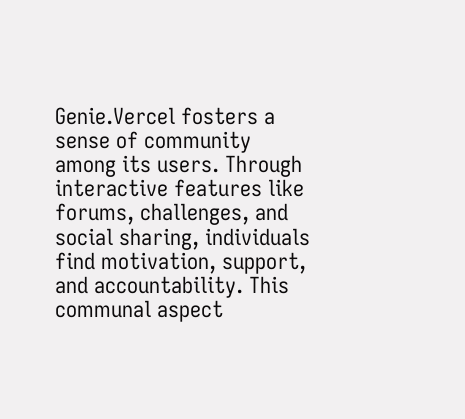Genie.Vercel fosters a sense of community among its users. Through interactive features like forums, challenges, and social sharing, individuals find motivation, support, and accountability. This communal aspect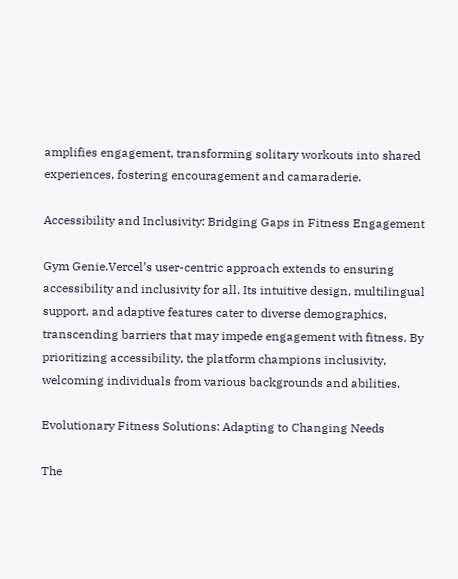amplifies engagement, transforming solitary workouts into shared experiences, fostering encouragement and camaraderie.

Accessibility and Inclusivity: Bridging Gaps in Fitness Engagement

Gym Genie.Vercel’s user-centric approach extends to ensuring accessibility and inclusivity for all. Its intuitive design, multilingual support, and adaptive features cater to diverse demographics, transcending barriers that may impede engagement with fitness. By prioritizing accessibility, the platform champions inclusivity, welcoming individuals from various backgrounds and abilities.

Evolutionary Fitness Solutions: Adapting to Changing Needs

The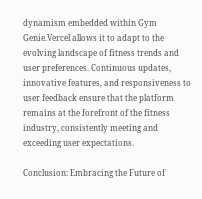dynamism embedded within Gym Genie.Vercel allows it to adapt to the evolving landscape of fitness trends and user preferences. Continuous updates, innovative features, and responsiveness to user feedback ensure that the platform remains at the forefront of the fitness industry, consistently meeting and exceeding user expectations.

Conclusion: Embracing the Future of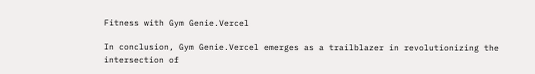Fitness with Gym Genie.Vercel

In conclusion, Gym Genie.Vercel emerges as a trailblazer in revolutionizing the intersection of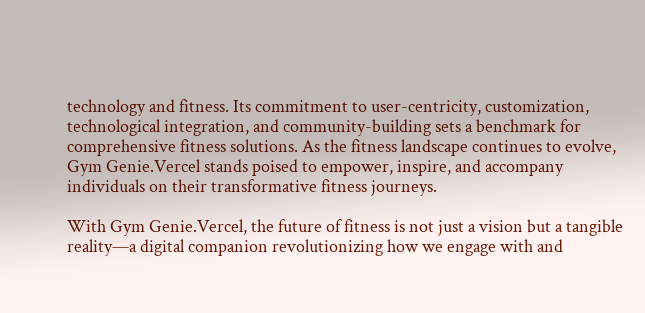technology and fitness. Its commitment to user-centricity, customization, technological integration, and community-building sets a benchmark for comprehensive fitness solutions. As the fitness landscape continues to evolve, Gym Genie.Vercel stands poised to empower, inspire, and accompany individuals on their transformative fitness journeys.

With Gym Genie.Vercel, the future of fitness is not just a vision but a tangible reality—a digital companion revolutionizing how we engage with and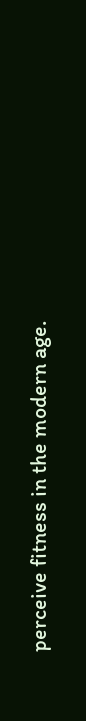perceive fitness in the modern age.